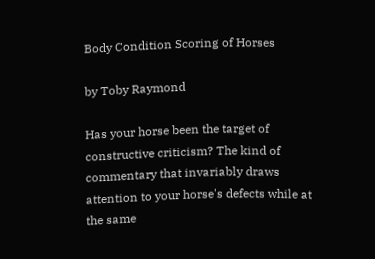Body Condition Scoring of Horses

by Toby Raymond

Has your horse been the target of constructive criticism? The kind of commentary that invariably draws attention to your horse's defects while at the same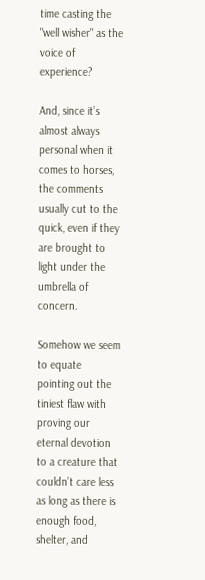time casting the "well wisher" as the voice of experience?

And, since it’s almost always personal when it comes to horses, the comments usually cut to the quick, even if they are brought to light under the umbrella of concern.

Somehow we seem to equate pointing out the tiniest flaw with proving our eternal devotion to a creature that couldn’t care less as long as there is enough food, shelter, and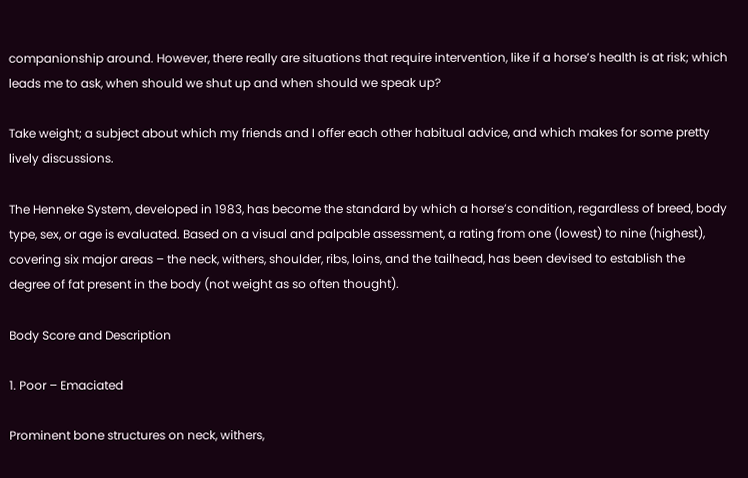companionship around. However, there really are situations that require intervention, like if a horse’s health is at risk; which leads me to ask, when should we shut up and when should we speak up?

Take weight; a subject about which my friends and I offer each other habitual advice, and which makes for some pretty lively discussions.

The Henneke System, developed in 1983, has become the standard by which a horse’s condition, regardless of breed, body type, sex, or age is evaluated. Based on a visual and palpable assessment, a rating from one (lowest) to nine (highest), covering six major areas – the neck, withers, shoulder, ribs, loins, and the tailhead, has been devised to establish the degree of fat present in the body (not weight as so often thought).

Body Score and Description

1. Poor – Emaciated

Prominent bone structures on neck, withers,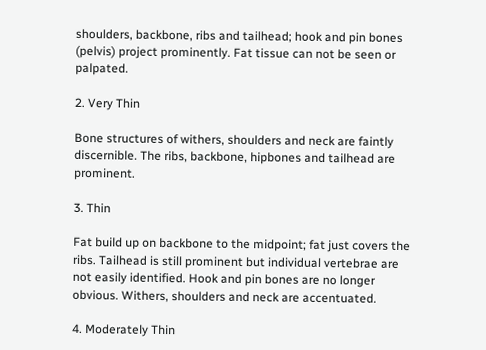shoulders, backbone, ribs and tailhead; hook and pin bones (pelvis) project prominently. Fat tissue can not be seen or palpated.

2. Very Thin

Bone structures of withers, shoulders and neck are faintly discernible. The ribs, backbone, hipbones and tailhead are prominent.

3. Thin

Fat build up on backbone to the midpoint; fat just covers the ribs. Tailhead is still prominent but individual vertebrae are not easily identified. Hook and pin bones are no longer obvious. Withers, shoulders and neck are accentuated.

4. Moderately Thin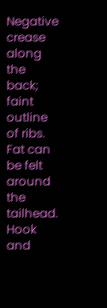Negative crease along the back; faint outline of ribs. Fat can be felt around the tailhead. Hook and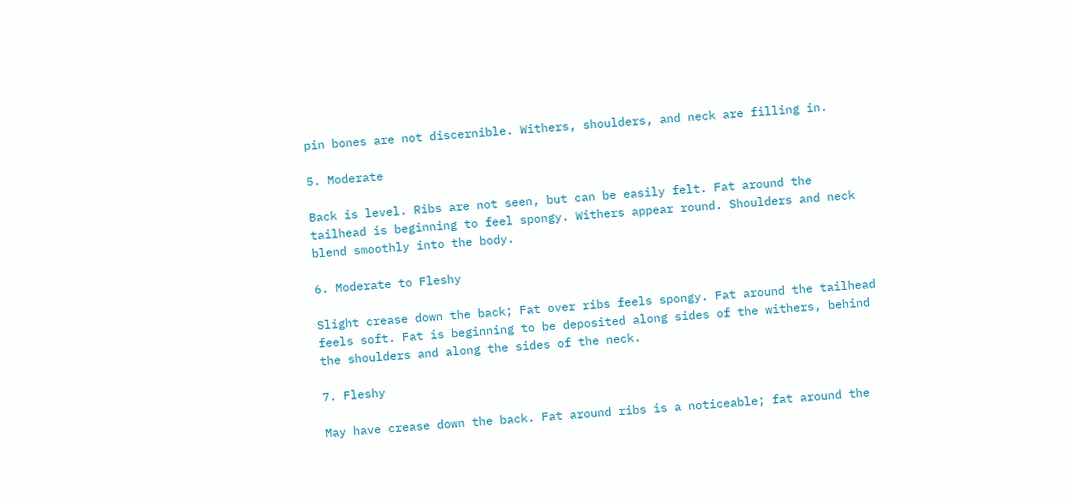pin bones are not discernible. Withers, shoulders, and neck are filling in.

5. Moderate

Back is level. Ribs are not seen, but can be easily felt. Fat around the tailhead is beginning to feel spongy. Withers appear round. Shoulders and neck blend smoothly into the body.

6. Moderate to Fleshy

Slight crease down the back; Fat over ribs feels spongy. Fat around the tailhead feels soft. Fat is beginning to be deposited along sides of the withers, behind the shoulders and along the sides of the neck.

7. Fleshy

May have crease down the back. Fat around ribs is a noticeable; fat around the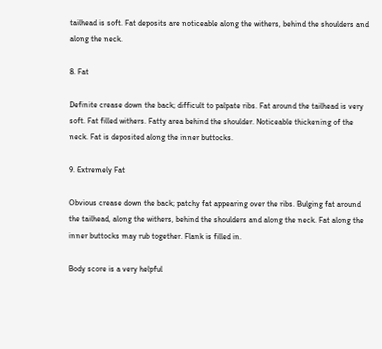tailhead is soft. Fat deposits are noticeable along the withers, behind the shoulders and along the neck.

8. Fat

Definite crease down the back; difficult to palpate ribs. Fat around the tailhead is very soft. Fat filled withers. Fatty area behind the shoulder. Noticeable thickening of the neck. Fat is deposited along the inner buttocks.

9. Extremely Fat

Obvious crease down the back; patchy fat appearing over the ribs. Bulging fat around the tailhead, along the withers, behind the shoulders and along the neck. Fat along the inner buttocks may rub together. Flank is filled in.

Body score is a very helpful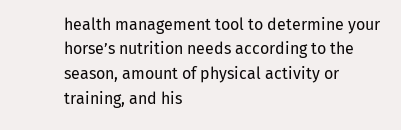health management tool to determine your horse’s nutrition needs according to the season, amount of physical activity or training, and his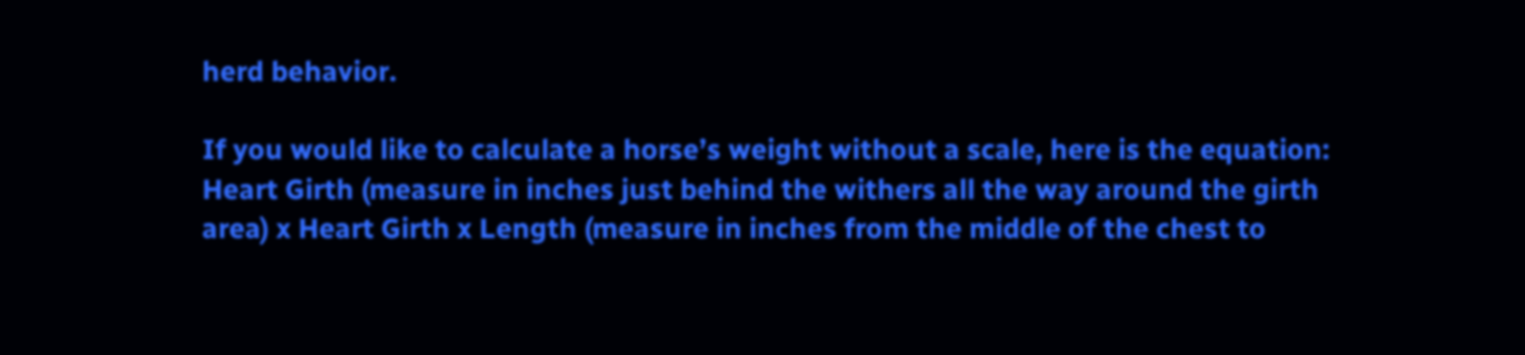herd behavior.

If you would like to calculate a horse’s weight without a scale, here is the equation: Heart Girth (measure in inches just behind the withers all the way around the girth area) x Heart Girth x Length (measure in inches from the middle of the chest to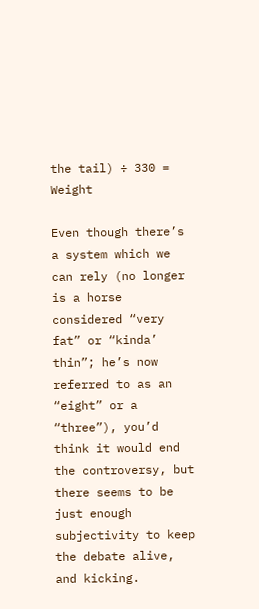the tail) ÷ 330 = Weight

Even though there’s a system which we can rely (no longer is a horse considered “very fat” or “kinda’ thin”; he’s now referred to as an “eight” or a “three”), you’d think it would end the controversy, but there seems to be just enough subjectivity to keep the debate alive, and kicking.